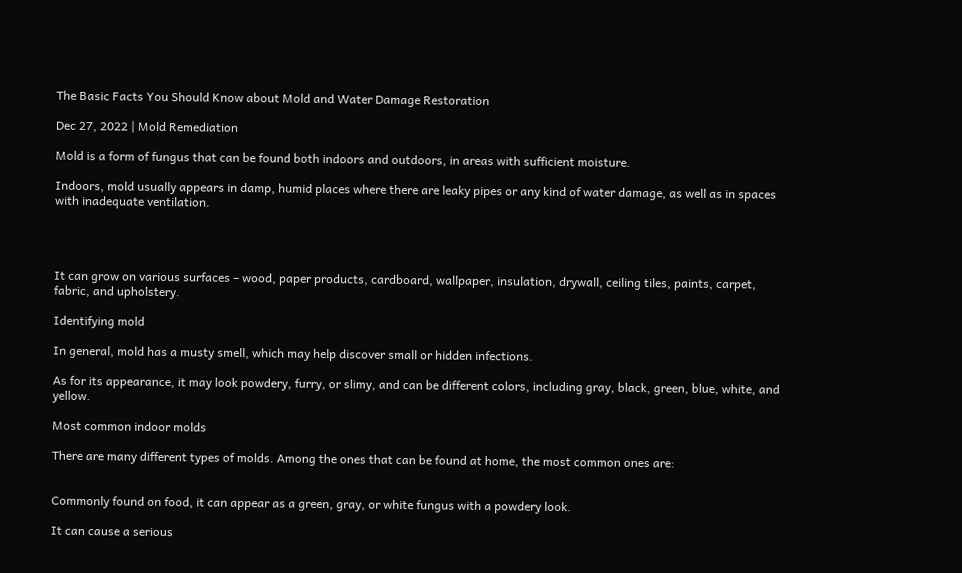The Basic Facts You Should Know about Mold and Water Damage Restoration

Dec 27, 2022 | Mold Remediation

Mold is a form of fungus that can be found both indoors and outdoors, in areas with sufficient moisture.

Indoors, mold usually appears in damp, humid places where there are leaky pipes or any kind of water damage, as well as in spaces with inadequate ventilation.




It can grow on various surfaces – wood, paper products, cardboard, wallpaper, insulation, drywall, ceiling tiles, paints, carpet, fabric, and upholstery.

Identifying mold

In general, mold has a musty smell, which may help discover small or hidden infections.

As for its appearance, it may look powdery, furry, or slimy, and can be different colors, including gray, black, green, blue, white, and yellow.

Most common indoor molds

There are many different types of molds. Among the ones that can be found at home, the most common ones are:


Commonly found on food, it can appear as a green, gray, or white fungus with a powdery look.

It can cause a serious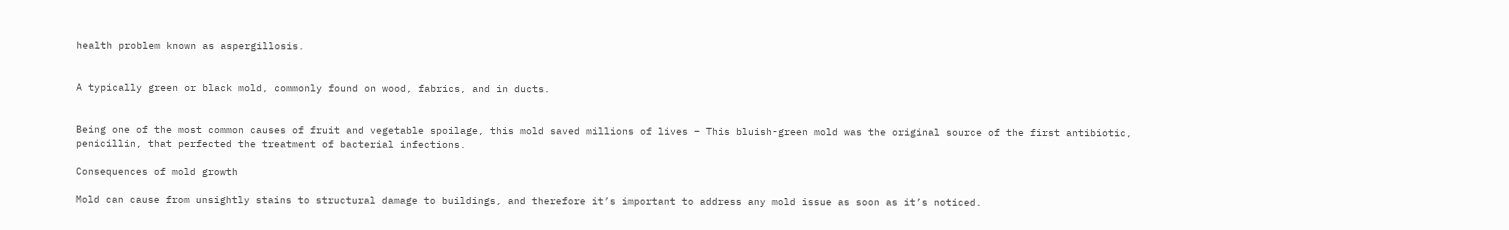health problem known as aspergillosis.


A typically green or black mold, commonly found on wood, fabrics, and in ducts.


Being one of the most common causes of fruit and vegetable spoilage, this mold saved millions of lives – This bluish-green mold was the original source of the first antibiotic, penicillin, that perfected the treatment of bacterial infections.

Consequences of mold growth

Mold can cause from unsightly stains to structural damage to buildings, and therefore it’s important to address any mold issue as soon as it’s noticed.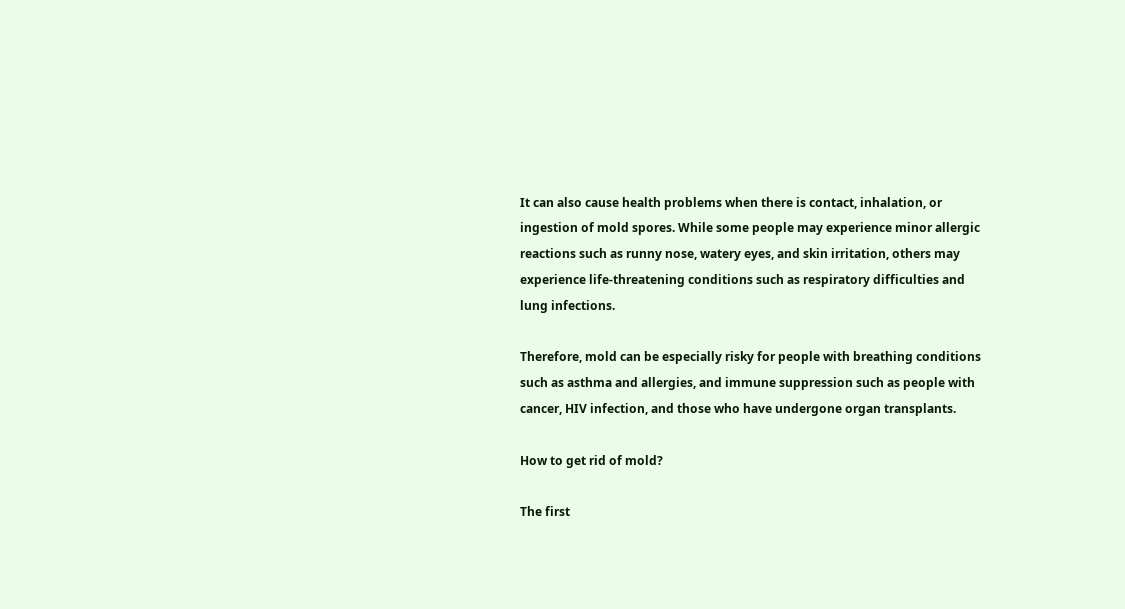It can also cause health problems when there is contact, inhalation, or ingestion of mold spores. While some people may experience minor allergic reactions such as runny nose, watery eyes, and skin irritation, others may experience life-threatening conditions such as respiratory difficulties and lung infections.

Therefore, mold can be especially risky for people with breathing conditions such as asthma and allergies, and immune suppression such as people with cancer, HIV infection, and those who have undergone organ transplants.

How to get rid of mold?

The first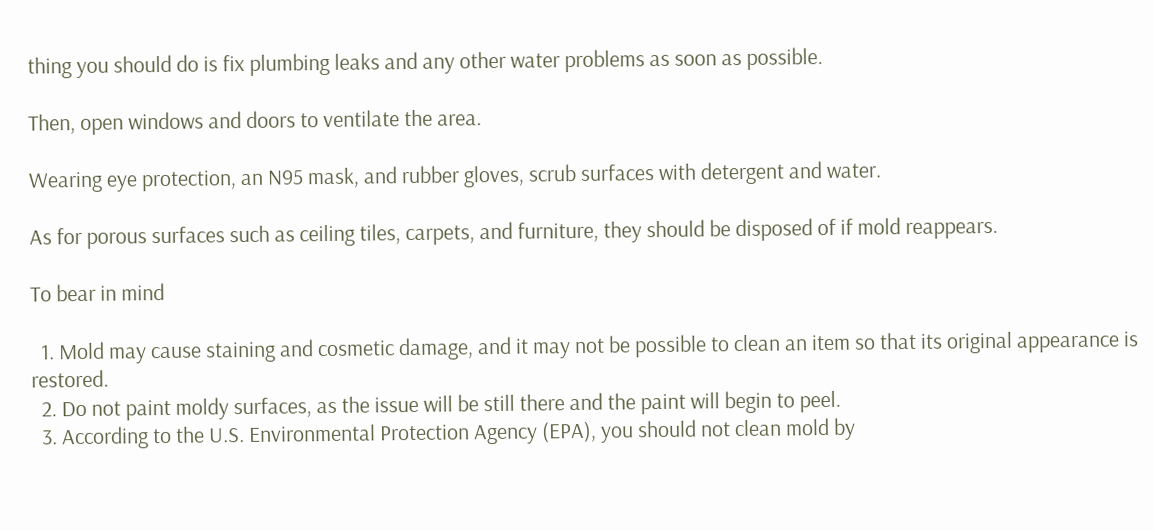thing you should do is fix plumbing leaks and any other water problems as soon as possible.

Then, open windows and doors to ventilate the area.

Wearing eye protection, an N95 mask, and rubber gloves, scrub surfaces with detergent and water.

As for porous surfaces such as ceiling tiles, carpets, and furniture, they should be disposed of if mold reappears.

To bear in mind

  1. Mold may cause staining and cosmetic damage, and it may not be possible to clean an item so that its original appearance is restored.
  2. Do not paint moldy surfaces, as the issue will be still there and the paint will begin to peel.
  3. According to the U.S. Environmental Protection Agency (EPA), you should not clean mold by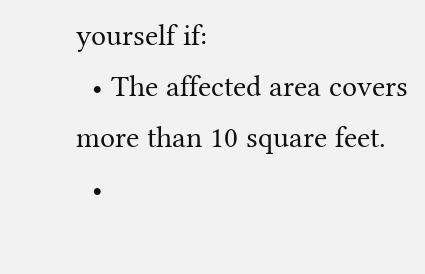yourself if:
  • The affected area covers more than 10 square feet.
  •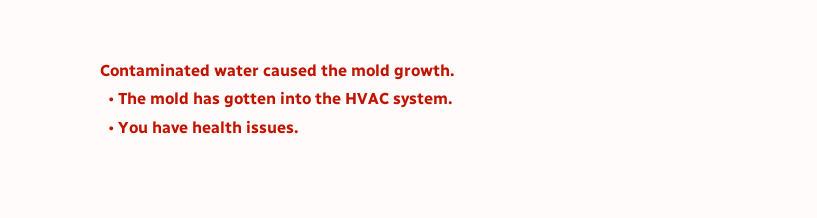Contaminated water caused the mold growth.
  • The mold has gotten into the HVAC system.
  • You have health issues.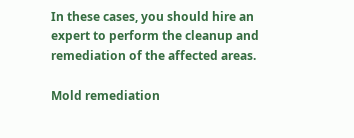In these cases, you should hire an expert to perform the cleanup and remediation of the affected areas.

Mold remediation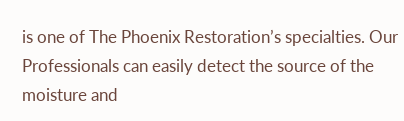is one of The Phoenix Restoration’s specialties. Our Professionals can easily detect the source of the moisture and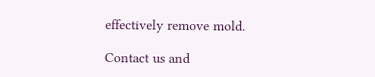effectively remove mold.

Contact us and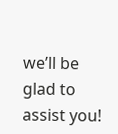we’ll be glad to assist you!